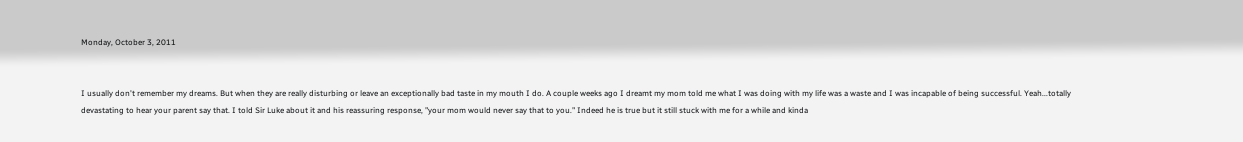Monday, October 3, 2011


I usually don't remember my dreams. But when they are really disturbing or leave an exceptionally bad taste in my mouth I do. A couple weeks ago I dreamt my mom told me what I was doing with my life was a waste and I was incapable of being successful. Yeah...totally devastating to hear your parent say that. I told Sir Luke about it and his reassuring response, "your mom would never say that to you." Indeed he is true but it still stuck with me for a while and kinda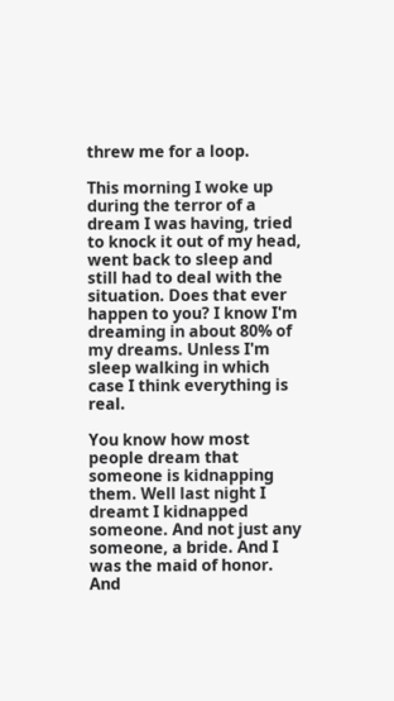threw me for a loop.

This morning I woke up during the terror of a dream I was having, tried to knock it out of my head, went back to sleep and still had to deal with the situation. Does that ever happen to you? I know I'm dreaming in about 80% of my dreams. Unless I'm sleep walking in which case I think everything is real.

You know how most people dream that someone is kidnapping them. Well last night I dreamt I kidnapped someone. And not just any someone, a bride. And I was the maid of honor. And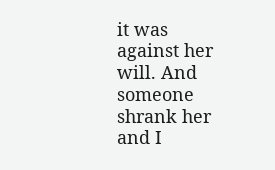it was against her will. And someone shrank her and I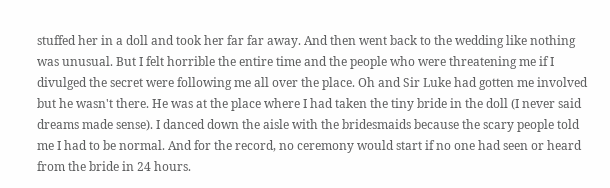stuffed her in a doll and took her far far away. And then went back to the wedding like nothing was unusual. But I felt horrible the entire time and the people who were threatening me if I divulged the secret were following me all over the place. Oh and Sir Luke had gotten me involved but he wasn't there. He was at the place where I had taken the tiny bride in the doll (I never said dreams made sense). I danced down the aisle with the bridesmaids because the scary people told me I had to be normal. And for the record, no ceremony would start if no one had seen or heard from the bride in 24 hours.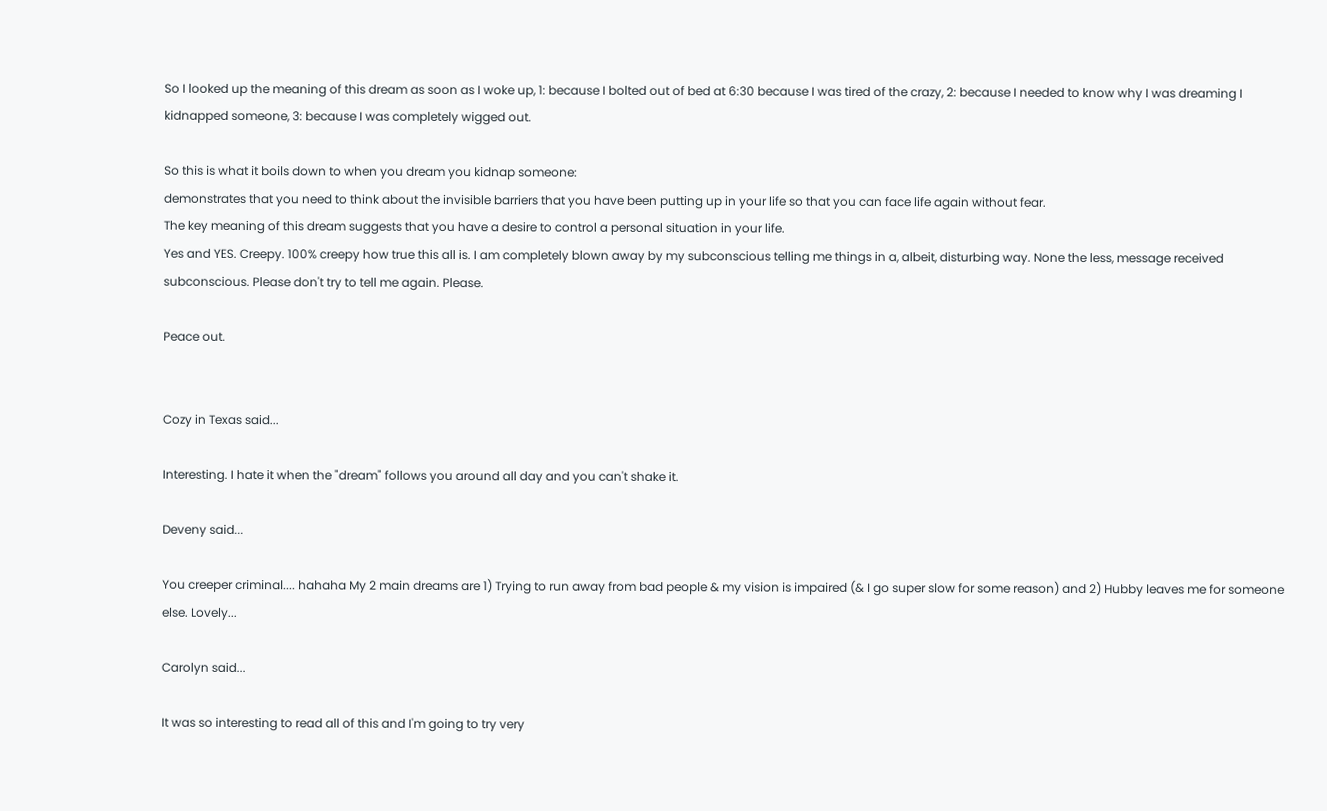So I looked up the meaning of this dream as soon as I woke up, 1: because I bolted out of bed at 6:30 because I was tired of the crazy, 2: because I needed to know why I was dreaming I kidnapped someone, 3: because I was completely wigged out.

So this is what it boils down to when you dream you kidnap someone:
demonstrates that you need to think about the invisible barriers that you have been putting up in your life so that you can face life again without fear.
The key meaning of this dream suggests that you have a desire to control a personal situation in your life.
Yes and YES. Creepy. 100% creepy how true this all is. I am completely blown away by my subconscious telling me things in a, albeit, disturbing way. None the less, message received subconscious. Please don't try to tell me again. Please.

Peace out.


Cozy in Texas said...

Interesting. I hate it when the "dream" follows you around all day and you can't shake it.

Deveny said...

You creeper criminal.... hahaha My 2 main dreams are 1) Trying to run away from bad people & my vision is impaired (& I go super slow for some reason) and 2) Hubby leaves me for someone else. Lovely...

Carolyn said...

It was so interesting to read all of this and I'm going to try very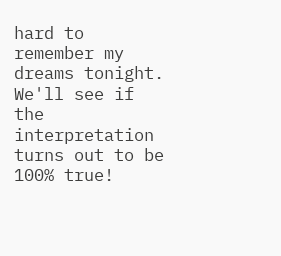hard to remember my dreams tonight. We'll see if the interpretation turns out to be 100% true!